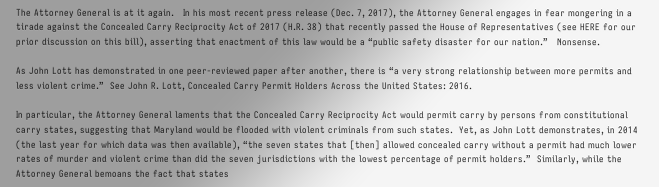The Attorney General is at it again.   In his most recent press release (Dec. 7, 2017), the Attorney General engages in fear mongering in a tirade against the Concealed Carry Reciprocity Act of 2017 (H.R. 38) that recently passed the House of Representatives (see HERE for our prior discussion on this bill), asserting that enactment of this law would be a “public safety disaster for our nation.”   Nonsense.

As John Lott has demonstrated in one peer-reviewed paper after another, there is “a very strong relationship between more permits and less violent crime.”  See John R. Lott, Concealed Carry Permit Holders Across the United States: 2016.

In particular, the Attorney General laments that the Concealed Carry Reciprocity Act would permit carry by persons from constitutional carry states, suggesting that Maryland would be flooded with violent criminals from such states.  Yet, as John Lott demonstrates, in 2014 (the last year for which data was then available), “the seven states that [then] allowed concealed carry without a permit had much lower rates of murder and violent crime than did the seven jurisdictions with the lowest percentage of permit holders.”  Similarly, while the Attorney General bemoans the fact that states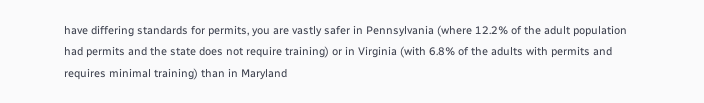have differing standards for permits, you are vastly safer in Pennsylvania (where 12.2% of the adult population had permits and the state does not require training) or in Virginia (with 6.8% of the adults with permits and requires minimal training) than in Maryland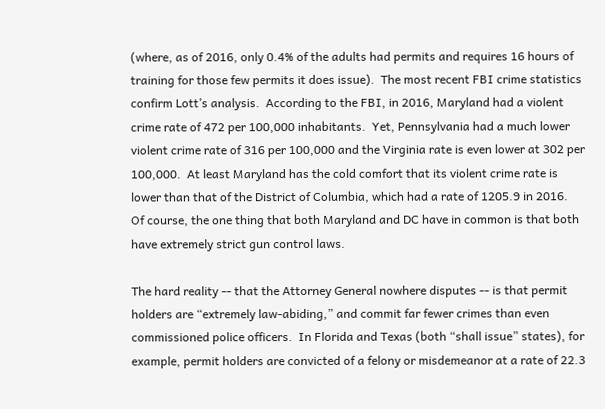(where, as of 2016, only 0.4% of the adults had permits and requires 16 hours of training for those few permits it does issue).  The most recent FBI crime statistics confirm Lott’s analysis.  According to the FBI, in 2016, Maryland had a violent crime rate of 472 per 100,000 inhabitants.  Yet, Pennsylvania had a much lower violent crime rate of 316 per 100,000 and the Virginia rate is even lower at 302 per 100,000.  At least Maryland has the cold comfort that its violent crime rate is lower than that of the District of Columbia, which had a rate of 1205.9 in 2016.  Of course, the one thing that both Maryland and DC have in common is that both have extremely strict gun control laws.

The hard reality -- that the Attorney General nowhere disputes -- is that permit holders are “extremely law-abiding,” and commit far fewer crimes than even commissioned police officers.  In Florida and Texas (both “shall issue” states), for example, permit holders are convicted of a felony or misdemeanor at a rate of 22.3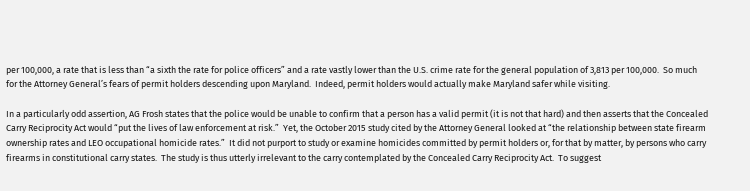per 100,000, a rate that is less than “a sixth the rate for police officers” and a rate vastly lower than the U.S. crime rate for the general population of 3,813 per 100,000.  So much for the Attorney General’s fears of permit holders descending upon Maryland.  Indeed, permit holders would actually make Maryland safer while visiting.

In a particularly odd assertion, AG Frosh states that the police would be unable to confirm that a person has a valid permit (it is not that hard) and then asserts that the Concealed Carry Reciprocity Act would “put the lives of law enforcement at risk.”  Yet, the October 2015 study cited by the Attorney General looked at “the relationship between state firearm ownership rates and LEO occupational homicide rates.”  It did not purport to study or examine homicides committed by permit holders or, for that by matter, by persons who carry firearms in constitutional carry states.  The study is thus utterly irrelevant to the carry contemplated by the Concealed Carry Reciprocity Act.  To suggest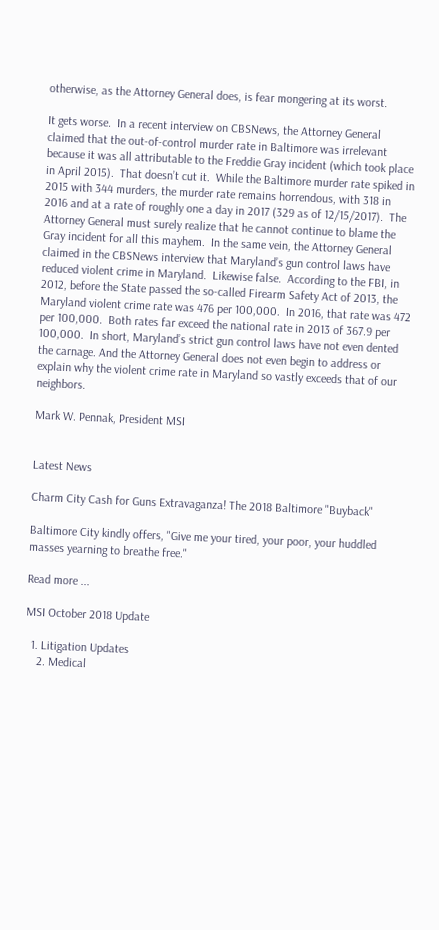otherwise, as the Attorney General does, is fear mongering at its worst.

It gets worse.  In a recent interview on CBSNews, the Attorney General claimed that the out-of-control murder rate in Baltimore was irrelevant because it was all attributable to the Freddie Gray incident (which took place in April 2015).  That doesn’t cut it.  While the Baltimore murder rate spiked in 2015 with 344 murders, the murder rate remains horrendous, with 318 in 2016 and at a rate of roughly one a day in 2017 (329 as of 12/15/2017).  The Attorney General must surely realize that he cannot continue to blame the Gray incident for all this mayhem.  In the same vein, the Attorney General claimed in the CBSNews interview that Maryland’s gun control laws have reduced violent crime in Maryland.  Likewise false.  According to the FBI, in 2012, before the State passed the so-called Firearm Safety Act of 2013, the Maryland violent crime rate was 476 per 100,000.  In 2016, that rate was 472 per 100,000.  Both rates far exceed the national rate in 2013 of 367.9 per 100,000.  In short, Maryland’s strict gun control laws have not even dented the carnage. And the Attorney General does not even begin to address or explain why the violent crime rate in Maryland so vastly exceeds that of our neighbors.

Mark W. Pennak, President MSI


Latest News

Charm City Cash for Guns Extravaganza! The 2018 Baltimore "Buyback"

Baltimore City kindly offers, "Give me your tired, your poor, your huddled masses yearning to breathe free."

Read more ...

MSI October 2018 Update

  1. Litigation Updates
    2. Medical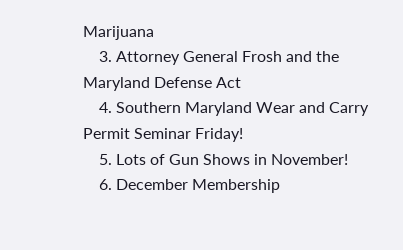Marijuana
    3. Attorney General Frosh and the Maryland Defense Act
    4. Southern Maryland Wear and Carry Permit Seminar Friday!
    5. Lots of Gun Shows in November!
    6. December Membership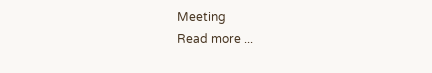Meeting
Read more ...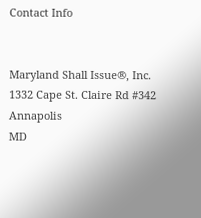Contact Info


Maryland Shall Issue®, Inc. 1332 Cape St. Claire Rd #342 Annapolis
MD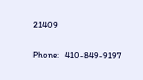21409

Phone:   410-849-9197